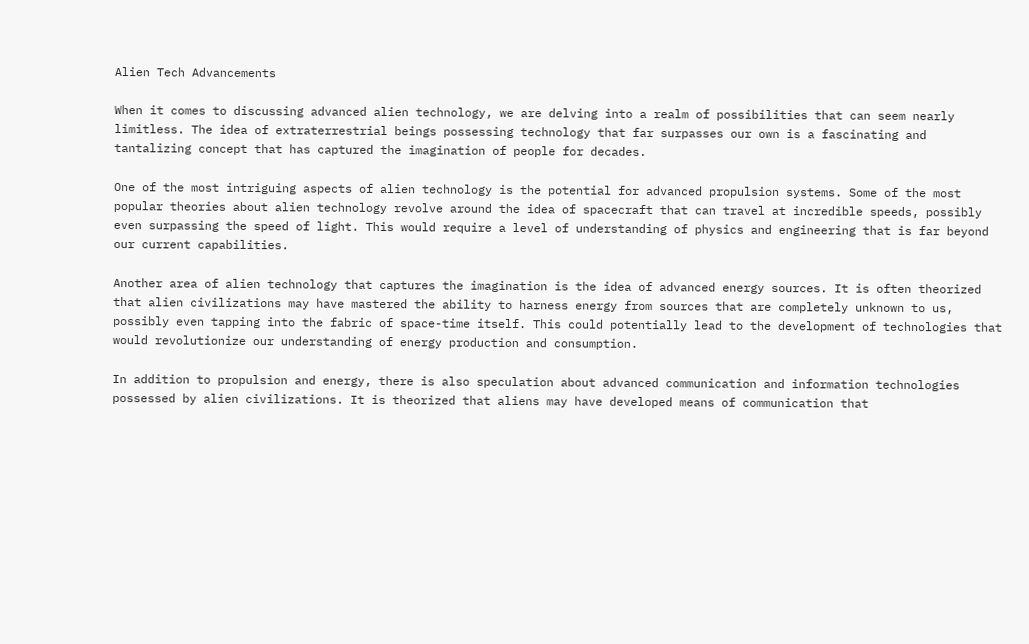Alien Tech Advancements

When it comes to discussing advanced alien technology, we are delving into a realm of possibilities that can seem nearly limitless. The idea of extraterrestrial beings possessing technology that far surpasses our own is a fascinating and tantalizing concept that has captured the imagination of people for decades.

One of the most intriguing aspects of alien technology is the potential for advanced propulsion systems. Some of the most popular theories about alien technology revolve around the idea of spacecraft that can travel at incredible speeds, possibly even surpassing the speed of light. This would require a level of understanding of physics and engineering that is far beyond our current capabilities.

Another area of alien technology that captures the imagination is the idea of advanced energy sources. It is often theorized that alien civilizations may have mastered the ability to harness energy from sources that are completely unknown to us, possibly even tapping into the fabric of space-time itself. This could potentially lead to the development of technologies that would revolutionize our understanding of energy production and consumption.

In addition to propulsion and energy, there is also speculation about advanced communication and information technologies possessed by alien civilizations. It is theorized that aliens may have developed means of communication that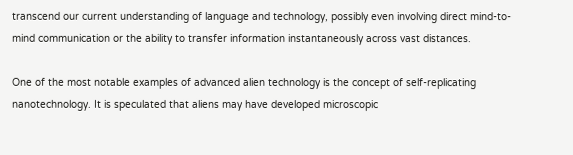transcend our current understanding of language and technology, possibly even involving direct mind-to-mind communication or the ability to transfer information instantaneously across vast distances.

One of the most notable examples of advanced alien technology is the concept of self-replicating nanotechnology. It is speculated that aliens may have developed microscopic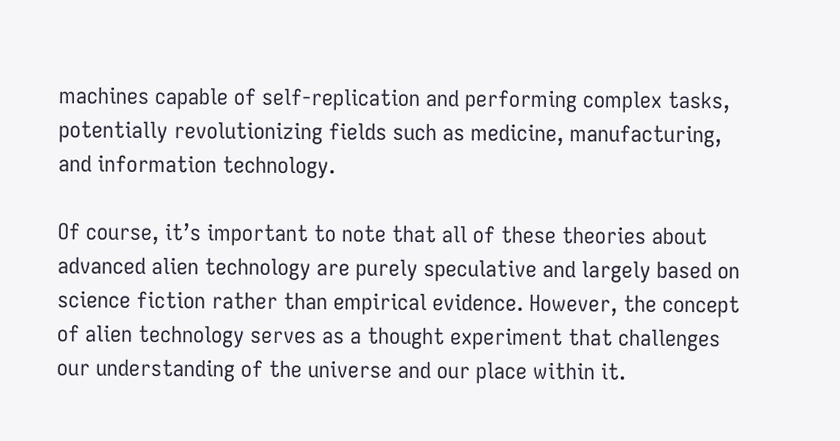machines capable of self-replication and performing complex tasks, potentially revolutionizing fields such as medicine, manufacturing, and information technology.

Of course, it’s important to note that all of these theories about advanced alien technology are purely speculative and largely based on science fiction rather than empirical evidence. However, the concept of alien technology serves as a thought experiment that challenges our understanding of the universe and our place within it.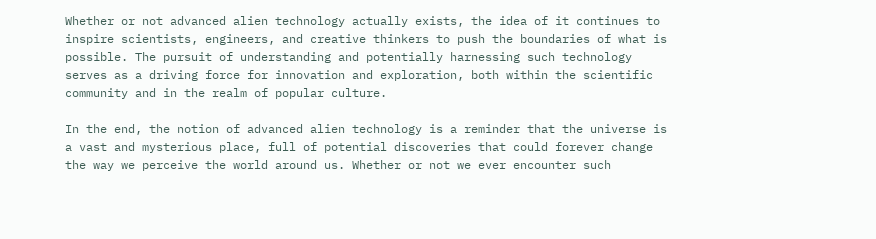Whether or not advanced alien technology actually exists, the idea of it continues to inspire scientists, engineers, and creative thinkers to push the boundaries of what is possible. The pursuit of understanding and potentially harnessing such technology serves as a driving force for innovation and exploration, both within the scientific community and in the realm of popular culture.

In the end, the notion of advanced alien technology is a reminder that the universe is a vast and mysterious place, full of potential discoveries that could forever change the way we perceive the world around us. Whether or not we ever encounter such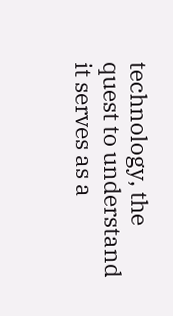technology, the quest to understand it serves as a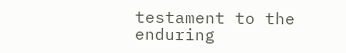testament to the enduring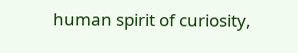human spirit of curiosity,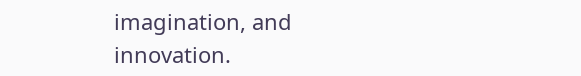imagination, and innovation.